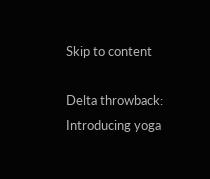Skip to content

Delta throwback: Introducing yoga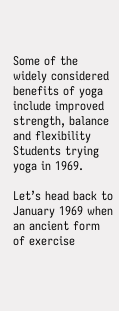Some of the widely considered benefits of yoga include improved strength, balance and flexibility
Students trying yoga in 1969.

Let’s head back to January 1969 when an ancient form of exercise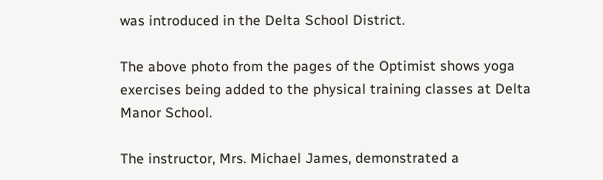was introduced in the Delta School District.

The above photo from the pages of the Optimist shows yoga exercises being added to the physical training classes at Delta Manor School.

The instructor, Mrs. Michael James, demonstrated a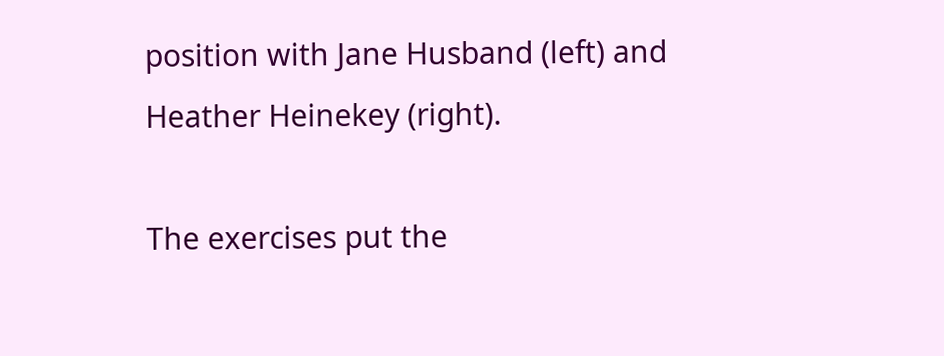position with Jane Husband (left) and Heather Heinekey (right).

The exercises put the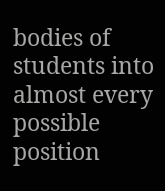bodies of students into almost every possible position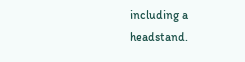including a headstand.